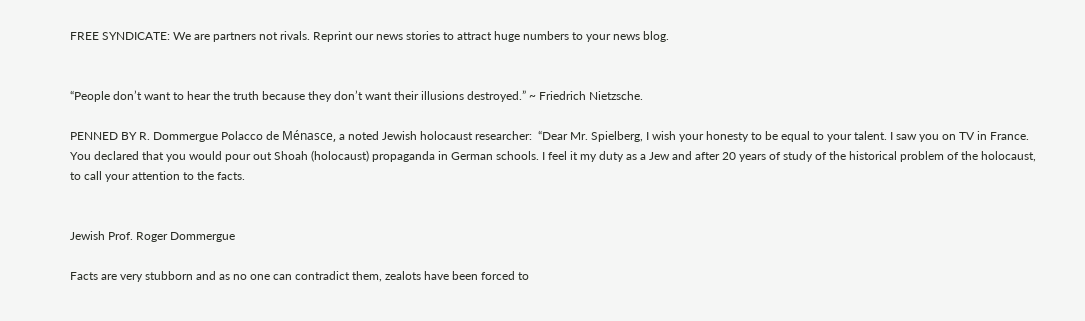FREE SYNDICATE: We are partners not rivals. Reprint our news stories to attract huge numbers to your news blog.


“People don’t want to hear the truth because they don’t want their illusions destroyed.” ~ Friedrich Nietzsche.

PENNED BY R. Dommergue Polacco de Ménasce, a noted Jewish holocaust researcher:  “Dear Mr. Spielberg, I wish your honesty to be equal to your talent. I saw you on TV in France. You declared that you would pour out Shoah (holocaust) propaganda in German schools. I feel it my duty as a Jew and after 20 years of study of the historical problem of the holocaust, to call your attention to the facts.


Jewish Prof. Roger Dommergue

Facts are very stubborn and as no one can contradict them, zealots have been forced to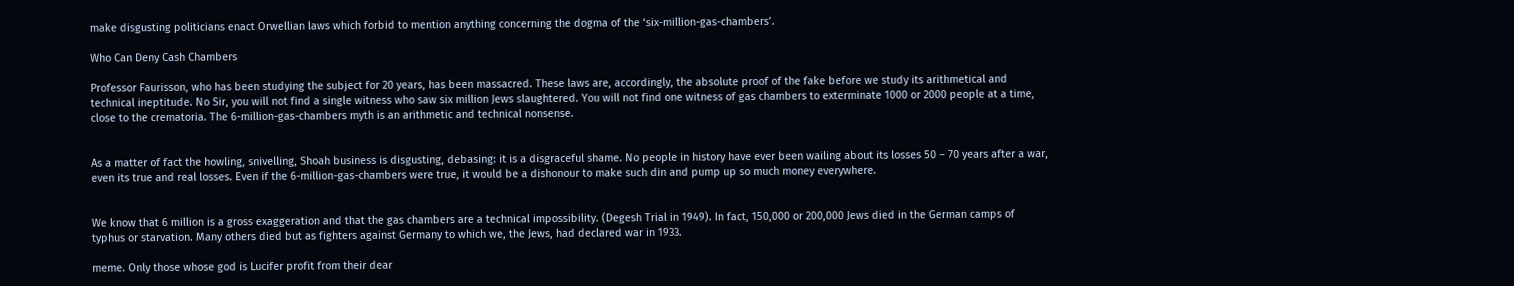make disgusting politicians enact Orwellian laws which forbid to mention anything concerning the dogma of the ‘six-million-gas-chambers’.

Who Can Deny Cash Chambers

Professor Faurisson, who has been studying the subject for 20 years, has been massacred. These laws are, accordingly, the absolute proof of the fake before we study its arithmetical and technical ineptitude. No Sir, you will not find a single witness who saw six million Jews slaughtered. You will not find one witness of gas chambers to exterminate 1000 or 2000 people at a time, close to the crematoria. The 6-million-gas-chambers myth is an arithmetic and technical nonsense.


As a matter of fact the howling, snivelling, Shoah business is disgusting, debasing: it is a disgraceful shame. No people in history have ever been wailing about its losses 50 – 70 years after a war, even its true and real losses. Even if the 6-million-gas-chambers were true, it would be a dishonour to make such din and pump up so much money everywhere.


We know that 6 million is a gross exaggeration and that the gas chambers are a technical impossibility. (Degesh Trial in 1949). In fact, 150,000 or 200,000 Jews died in the German camps of typhus or starvation. Many others died but as fighters against Germany to which we, the Jews, had declared war in 1933.

meme. Only those whose god is Lucifer profit from their dear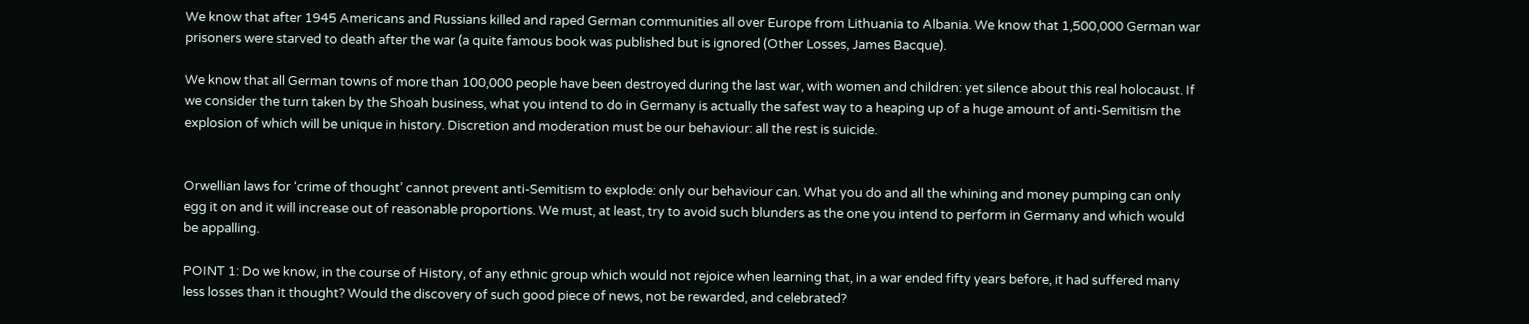We know that after 1945 Americans and Russians killed and raped German communities all over Europe from Lithuania to Albania. We know that 1,500,000 German war prisoners were starved to death after the war (a quite famous book was published but is ignored (Other Losses, James Bacque).

We know that all German towns of more than 100,000 people have been destroyed during the last war, with women and children: yet silence about this real holocaust. If we consider the turn taken by the Shoah business, what you intend to do in Germany is actually the safest way to a heaping up of a huge amount of anti-Semitism the explosion of which will be unique in history. Discretion and moderation must be our behaviour: all the rest is suicide.


Orwellian laws for ‘crime of thought’ cannot prevent anti-Semitism to explode: only our behaviour can. What you do and all the whining and money pumping can only egg it on and it will increase out of reasonable proportions. We must, at least, try to avoid such blunders as the one you intend to perform in Germany and which would be appalling.

POINT 1: Do we know, in the course of History, of any ethnic group which would not rejoice when learning that, in a war ended fifty years before, it had suffered many less losses than it thought? Would the discovery of such good piece of news, not be rewarded, and celebrated?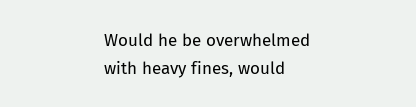Would he be overwhelmed with heavy fines, would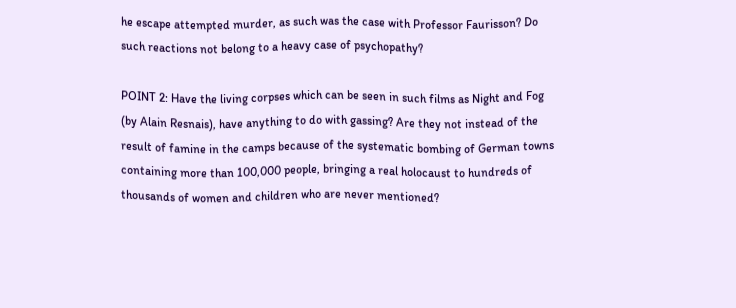he escape attempted murder, as such was the case with Professor Faurisson? Do such reactions not belong to a heavy case of psychopathy?

POINT 2: Have the living corpses which can be seen in such films as Night and Fog (by Alain Resnais), have anything to do with gassing? Are they not instead of the result of famine in the camps because of the systematic bombing of German towns containing more than 100,000 people, bringing a real holocaust to hundreds of thousands of women and children who are never mentioned?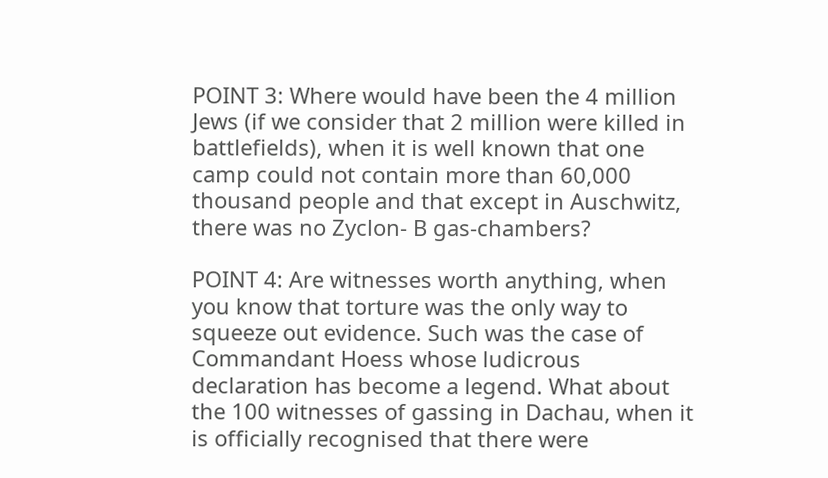POINT 3: Where would have been the 4 million Jews (if we consider that 2 million were killed in battlefields), when it is well known that one camp could not contain more than 60,000 thousand people and that except in Auschwitz, there was no Zyclon- B gas-chambers?

POINT 4: Are witnesses worth anything, when you know that torture was the only way to squeeze out evidence. Such was the case of Commandant Hoess whose ludicrous declaration has become a legend. What about the 100 witnesses of gassing in Dachau, when it is officially recognised that there were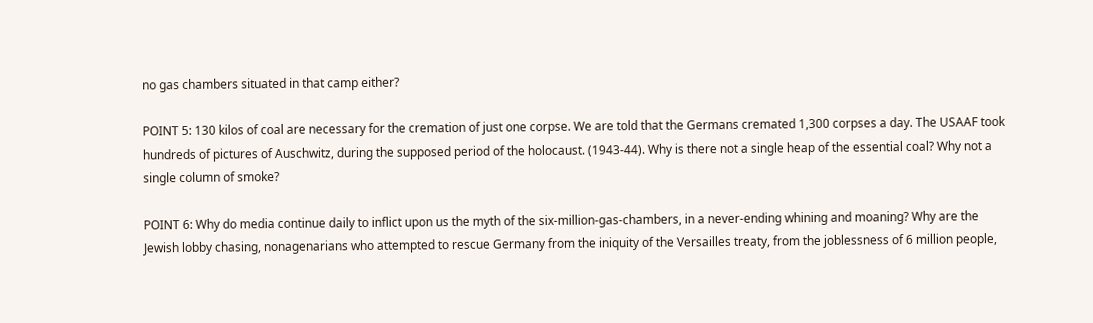no gas chambers situated in that camp either?

POINT 5: 130 kilos of coal are necessary for the cremation of just one corpse. We are told that the Germans cremated 1,300 corpses a day. The USAAF took hundreds of pictures of Auschwitz, during the supposed period of the holocaust. (1943-44). Why is there not a single heap of the essential coal? Why not a single column of smoke?

POINT 6: Why do media continue daily to inflict upon us the myth of the six-million-gas-chambers, in a never-ending whining and moaning? Why are the Jewish lobby chasing, nonagenarians who attempted to rescue Germany from the iniquity of the Versailles treaty, from the joblessness of 6 million people,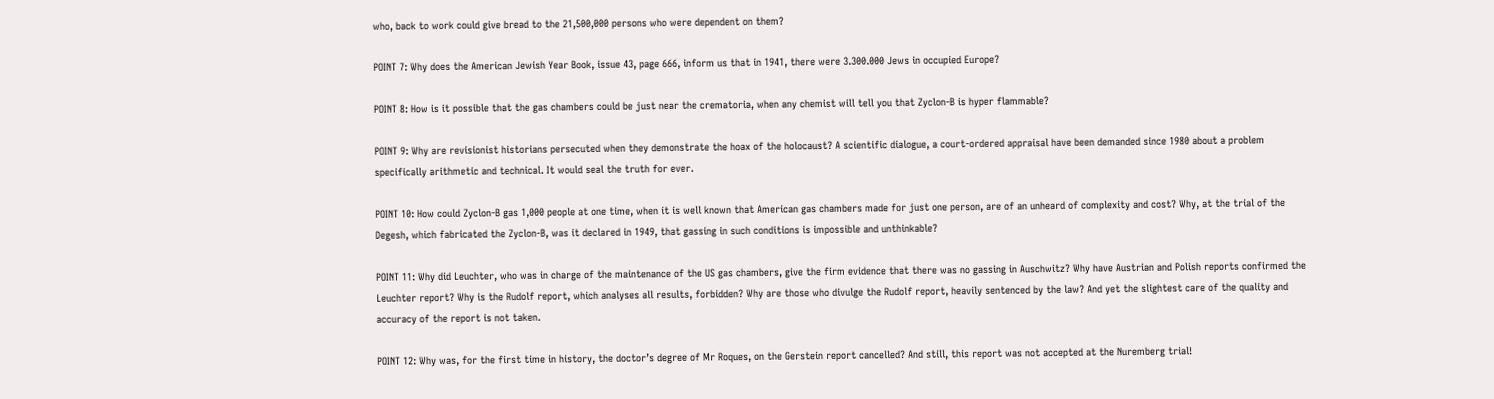who, back to work could give bread to the 21,500,000 persons who were dependent on them?

POINT 7: Why does the American Jewish Year Book, issue 43, page 666, inform us that in 1941, there were 3.300.000 Jews in occupied Europe?

POINT 8: How is it possible that the gas chambers could be just near the crematoria, when any chemist will tell you that Zyclon-B is hyper flammable?

POINT 9: Why are revisionist historians persecuted when they demonstrate the hoax of the holocaust? A scientific dialogue, a court-ordered appraisal have been demanded since 1980 about a problem specifically arithmetic and technical. It would seal the truth for ever.

POINT 10: How could Zyclon-B gas 1,000 people at one time, when it is well known that American gas chambers made for just one person, are of an unheard of complexity and cost? Why, at the trial of the Degesh, which fabricated the Zyclon-B, was it declared in 1949, that gassing in such conditions is impossible and unthinkable?

POINT 11: Why did Leuchter, who was in charge of the maintenance of the US gas chambers, give the firm evidence that there was no gassing in Auschwitz? Why have Austrian and Polish reports confirmed the Leuchter report? Why is the Rudolf report, which analyses all results, forbidden? Why are those who divulge the Rudolf report, heavily sentenced by the law? And yet the slightest care of the quality and accuracy of the report is not taken.

POINT 12: Why was, for the first time in history, the doctor’s degree of Mr Roques, on the Gerstein report cancelled? And still, this report was not accepted at the Nuremberg trial!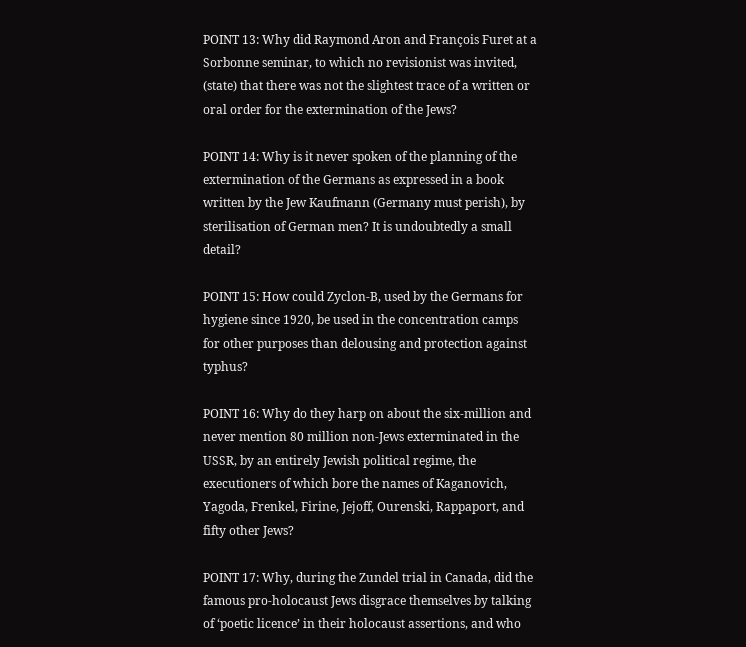POINT 13: Why did Raymond Aron and François Furet at a Sorbonne seminar, to which no revisionist was invited, (state) that there was not the slightest trace of a written or oral order for the extermination of the Jews?

POINT 14: Why is it never spoken of the planning of the extermination of the Germans as expressed in a book written by the Jew Kaufmann (Germany must perish), by sterilisation of German men? It is undoubtedly a small detail?

POINT 15: How could Zyclon-B, used by the Germans for hygiene since 1920, be used in the concentration camps for other purposes than delousing and protection against typhus?

POINT 16: Why do they harp on about the six-million and never mention 80 million non-Jews exterminated in the USSR, by an entirely Jewish political regime, the executioners of which bore the names of Kaganovich, Yagoda, Frenkel, Firine, Jejoff, Ourenski, Rappaport, and fifty other Jews?

POINT 17: Why, during the Zundel trial in Canada, did the famous pro-holocaust Jews disgrace themselves by talking of ‘poetic licence’ in their holocaust assertions, and who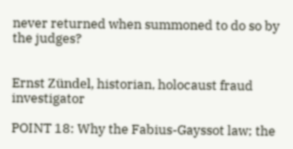never returned when summoned to do so by the judges?


Ernst Zündel, historian, holocaust fraud investigator

POINT 18: Why the Fabius-Gayssot law; the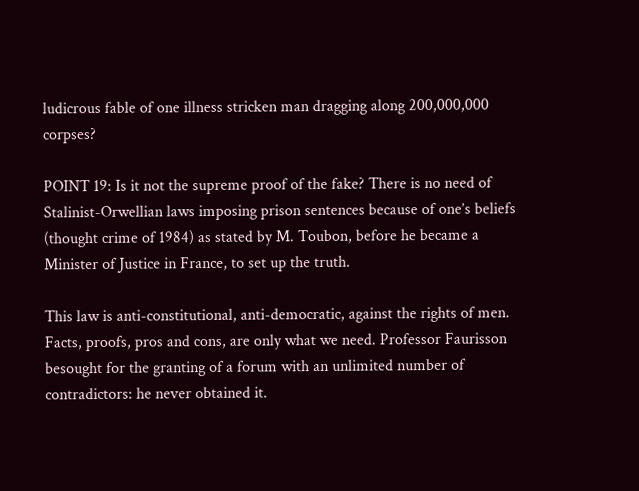ludicrous fable of one illness stricken man dragging along 200,000,000 corpses?

POINT 19: Is it not the supreme proof of the fake? There is no need of Stalinist-Orwellian laws imposing prison sentences because of one’s beliefs (thought crime of 1984) as stated by M. Toubon, before he became a Minister of Justice in France, to set up the truth.

This law is anti-constitutional, anti-democratic, against the rights of men. Facts, proofs, pros and cons, are only what we need. Professor Faurisson besought for the granting of a forum with an unlimited number of contradictors: he never obtained it.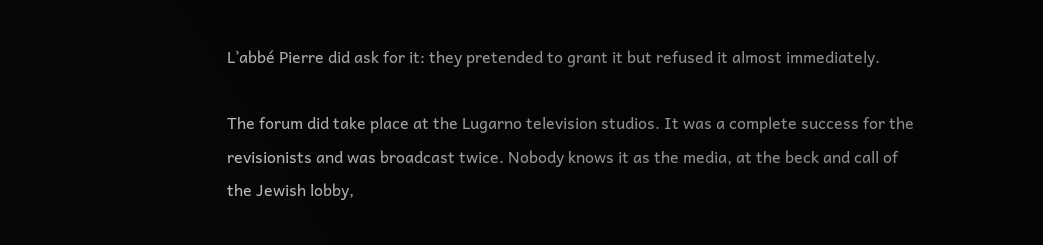L’abbé Pierre did ask for it: they pretended to grant it but refused it almost immediately.

The forum did take place at the Lugarno television studios. It was a complete success for the revisionists and was broadcast twice. Nobody knows it as the media, at the beck and call of the Jewish lobby,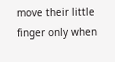move their little finger only when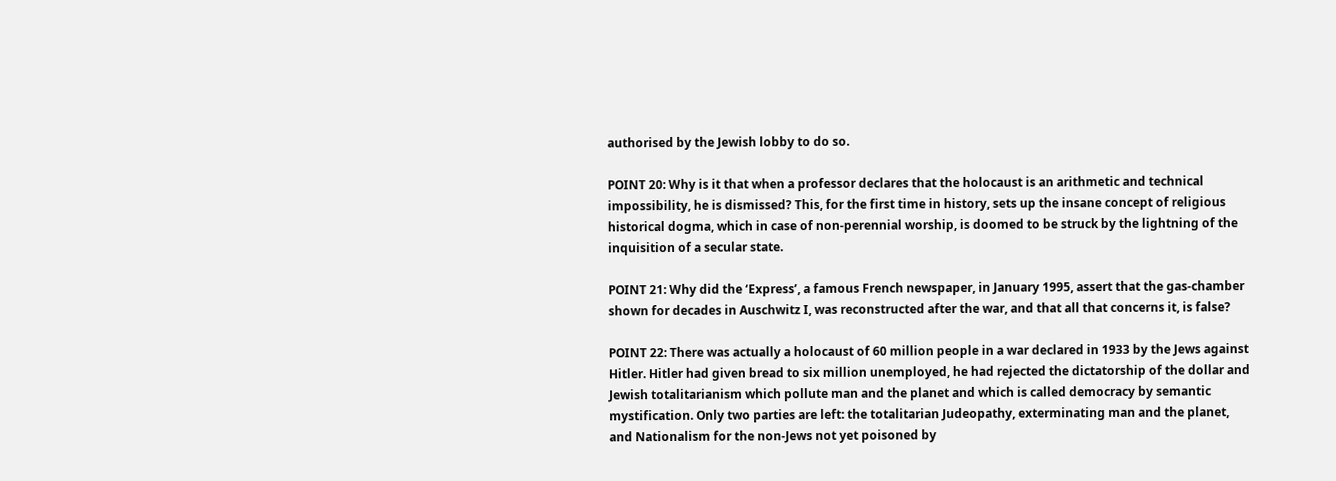authorised by the Jewish lobby to do so.

POINT 20: Why is it that when a professor declares that the holocaust is an arithmetic and technical impossibility, he is dismissed? This, for the first time in history, sets up the insane concept of religious historical dogma, which in case of non-perennial worship, is doomed to be struck by the lightning of the inquisition of a secular state.

POINT 21: Why did the ‘Express’, a famous French newspaper, in January 1995, assert that the gas-chamber shown for decades in Auschwitz I, was reconstructed after the war, and that all that concerns it, is false?

POINT 22: There was actually a holocaust of 60 million people in a war declared in 1933 by the Jews against Hitler. Hitler had given bread to six million unemployed, he had rejected the dictatorship of the dollar and Jewish totalitarianism which pollute man and the planet and which is called democracy by semantic mystification. Only two parties are left: the totalitarian Judeopathy, exterminating man and the planet, and Nationalism for the non-Jews not yet poisoned by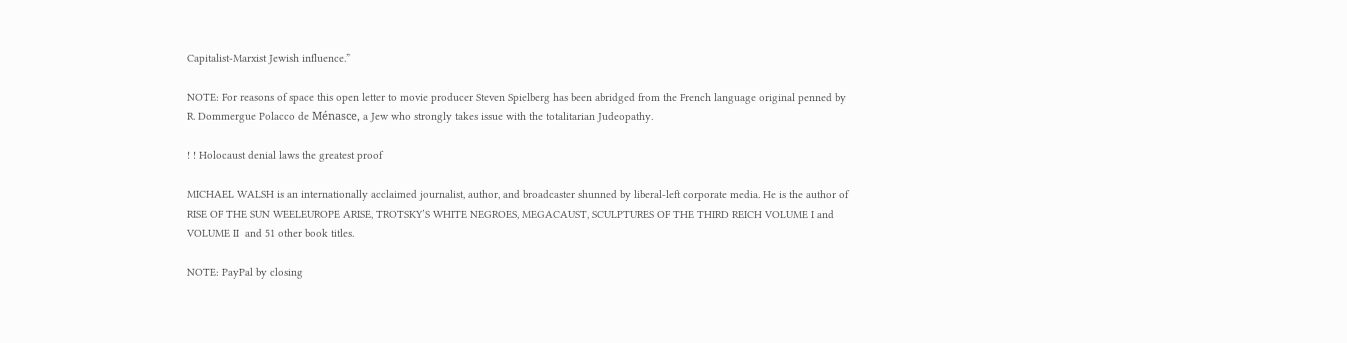Capitalist-Marxist Jewish influence.”

NOTE: For reasons of space this open letter to movie producer Steven Spielberg has been abridged from the French language original penned by R. Dommergue Polacco de Ménasce, a Jew who strongly takes issue with the totalitarian Judeopathy.

! ! Holocaust denial laws the greatest proof

MICHAEL WALSH is an internationally acclaimed journalist, author, and broadcaster shunned by liberal-left corporate media. He is the author of RISE OF THE SUN WEELEUROPE ARISE, TROTSKY’S WHITE NEGROES, MEGACAUST, SCULPTURES OF THE THIRD REICH VOLUME I and VOLUME II  and 51 other book titles.

NOTE: PayPal by closing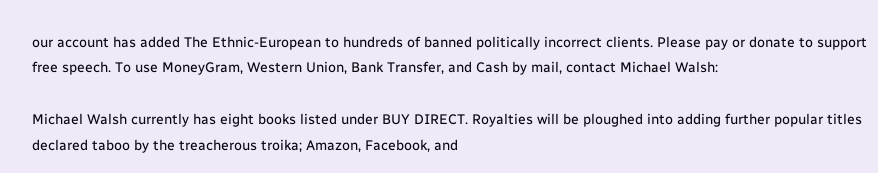our account has added The Ethnic-European to hundreds of banned politically incorrect clients. Please pay or donate to support free speech. To use MoneyGram, Western Union, Bank Transfer, and Cash by mail, contact Michael Walsh:

Michael Walsh currently has eight books listed under BUY DIRECT. Royalties will be ploughed into adding further popular titles declared taboo by the treacherous troika; Amazon, Facebook, and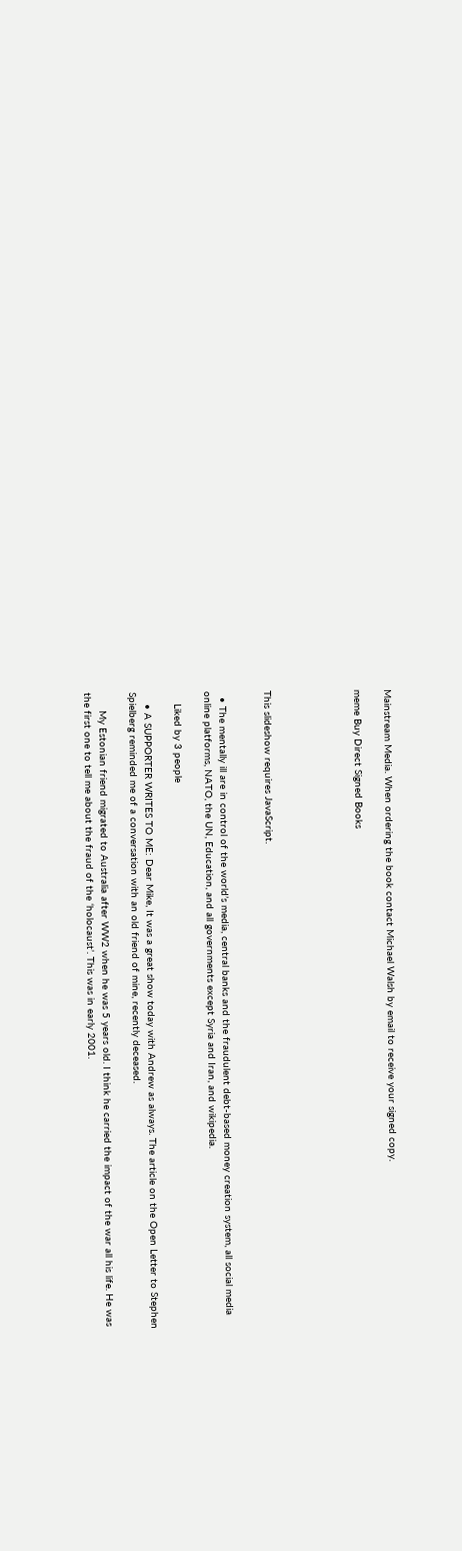Mainstream Media. When ordering the book contact Michael Walsh by email to receive your signed copy.

meme Buy Direct Signed Books





This slideshow requires JavaScript.


  • The mentally ill are in control of the world’s media, central banks and the fraudulent debt-based money creation system, all social media online platforms, NATO, the UN, Education, and all governments except Syria and Iran, and wikipedia.

    Liked by 3 people

    • A SUPPORTER WRITES TO ME: Dear Mike, It was a great show today with Andrew as always. The article on the Open Letter to Stephen Spielberg reminded me of a conversation with an old friend of mine, recently deceased.

      My Estonian friend migrated to Australia after WW2 when he was 5 years old. I think he carried the impact of the war all his life. He was the first one to tell me about the fraud of the ‘holocaust’. This was in early 2001.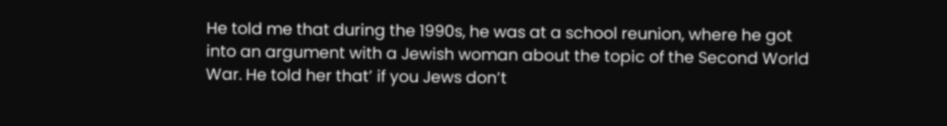He told me that during the 1990s, he was at a school reunion, where he got into an argument with a Jewish woman about the topic of the Second World War. He told her that’ if you Jews don’t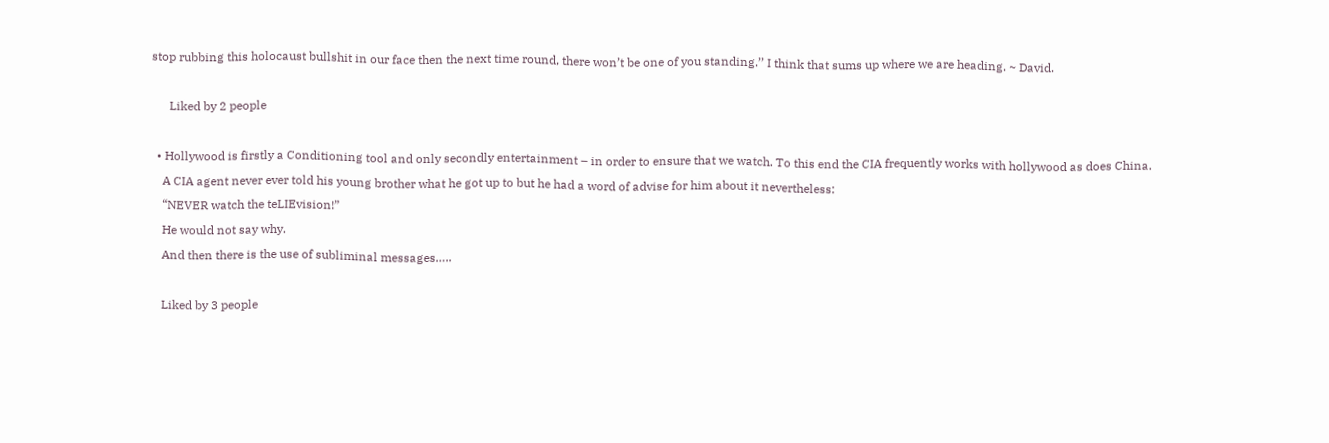stop rubbing this holocaust bullshit in our face then the next time round, there won’t be one of you standing.’’ I think that sums up where we are heading. ~ David.

      Liked by 2 people

  • Hollywood is firstly a Conditioning tool and only secondly entertainment – in order to ensure that we watch. To this end the CIA frequently works with hollywood as does China.
    A CIA agent never ever told his young brother what he got up to but he had a word of advise for him about it nevertheless:
    “NEVER watch the teLIEvision!”
    He would not say why.
    And then there is the use of subliminal messages…..

    Liked by 3 people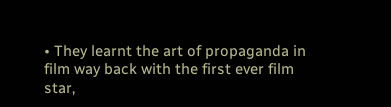• They learnt the art of propaganda in film way back with the first ever film star,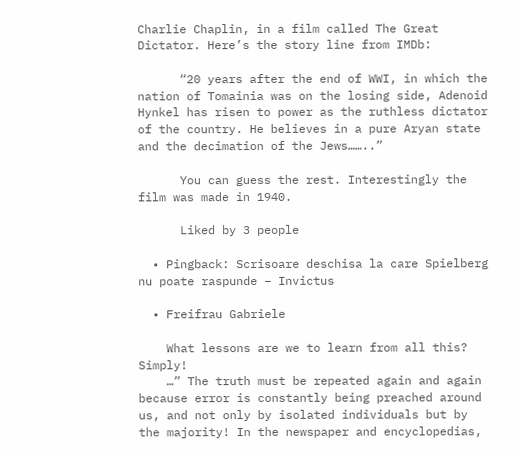Charlie Chaplin, in a film called The Great Dictator. Here’s the story line from IMDb:

      “20 years after the end of WWI, in which the nation of Tomainia was on the losing side, Adenoid Hynkel has risen to power as the ruthless dictator of the country. He believes in a pure Aryan state and the decimation of the Jews……..”

      You can guess the rest. Interestingly the film was made in 1940.

      Liked by 3 people

  • Pingback: Scrisoare deschisa la care Spielberg nu poate raspunde – Invictus

  • Freifrau Gabriele

    What lessons are we to learn from all this? Simply!
    …” The truth must be repeated again and again because error is constantly being preached around us, and not only by isolated individuals but by the majority! In the newspaper and encyclopedias,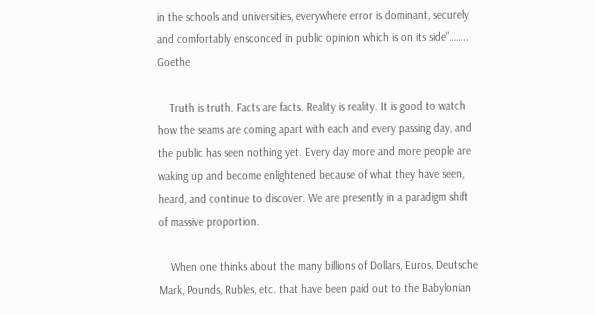in the schools and universities, everywhere error is dominant, securely and comfortably ensconced in public opinion which is on its side”…….. Goethe

    Truth is truth. Facts are facts. Reality is reality. It is good to watch how the seams are coming apart with each and every passing day, and the public has seen nothing yet. Every day more and more people are waking up and become enlightened because of what they have seen, heard, and continue to discover. We are presently in a paradigm shift of massive proportion.

    When one thinks about the many billions of Dollars, Euros, Deutsche Mark, Pounds, Rubles, etc. that have been paid out to the Babylonian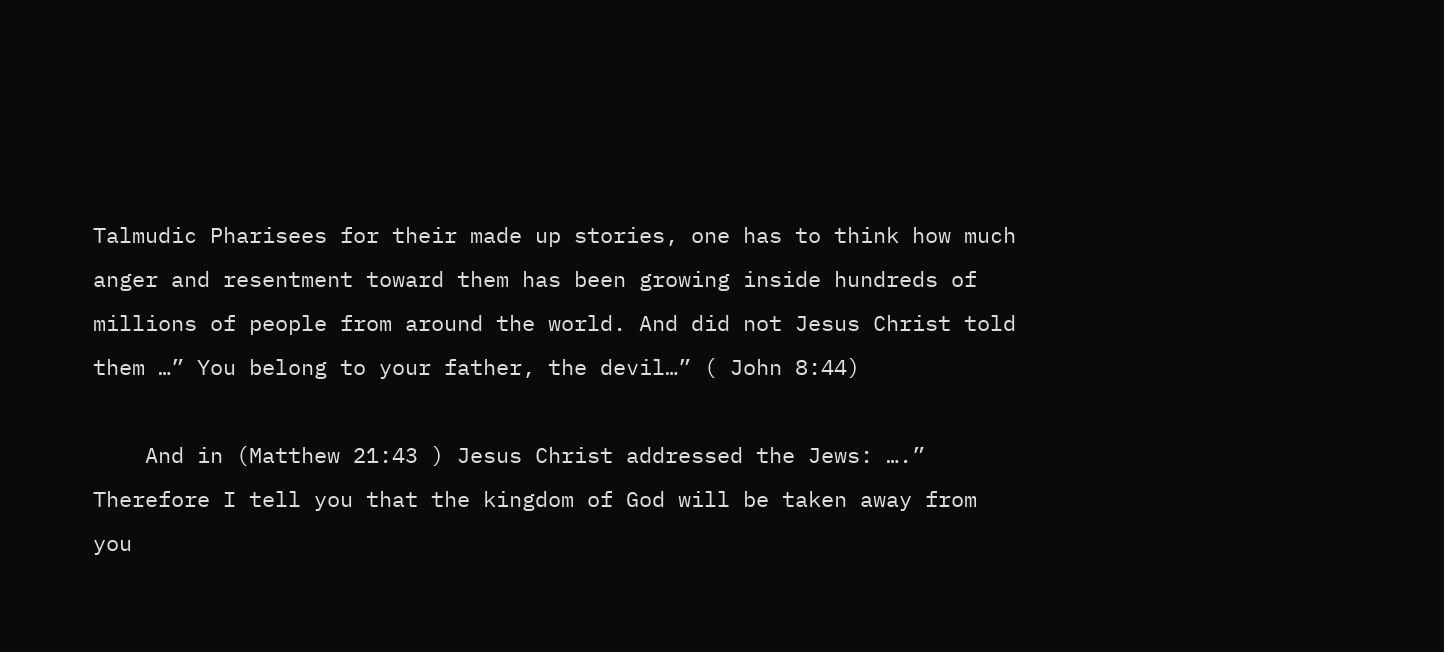Talmudic Pharisees for their made up stories, one has to think how much anger and resentment toward them has been growing inside hundreds of millions of people from around the world. And did not Jesus Christ told them …” You belong to your father, the devil…” ( John 8:44)

    And in (Matthew 21:43 ) Jesus Christ addressed the Jews: ….” Therefore I tell you that the kingdom of God will be taken away from you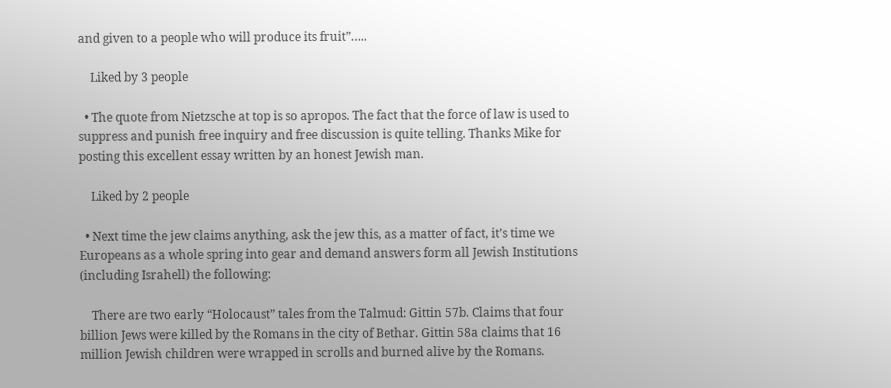and given to a people who will produce its fruit”…..

    Liked by 3 people

  • The quote from Nietzsche at top is so apropos. The fact that the force of law is used to suppress and punish free inquiry and free discussion is quite telling. Thanks Mike for posting this excellent essay written by an honest Jewish man.

    Liked by 2 people

  • Next time the jew claims anything, ask the jew this, as a matter of fact, it’s time we Europeans as a whole spring into gear and demand answers form all Jewish Institutions (including Israhell) the following:

    There are two early “Holocaust” tales from the Talmud: Gittin 57b. Claims that four billion Jews were killed by the Romans in the city of Bethar. Gittin 58a claims that 16 million Jewish children were wrapped in scrolls and burned alive by the Romans.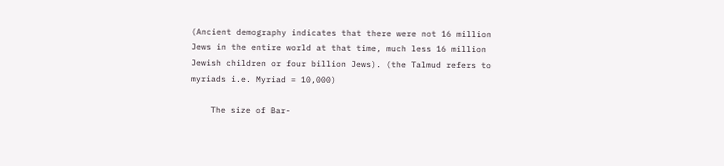(Ancient demography indicates that there were not 16 million Jews in the entire world at that time, much less 16 million Jewish children or four billion Jews). (the Talmud refers to myriads i.e. Myriad = 10,000)

    The size of Bar-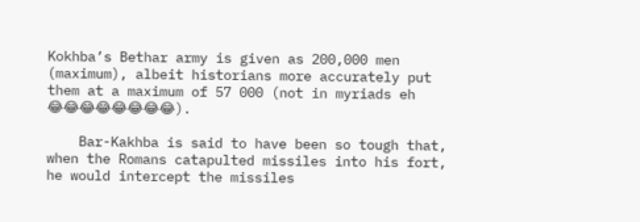Kokhba’s Bethar army is given as 200,000 men (maximum), albeit historians more accurately put them at a maximum of 57 000 (not in myriads eh 😂😂😂😂😂😂😂😂).

    Bar-Kakhba is said to have been so tough that, when the Romans catapulted missiles into his fort, he would intercept the missiles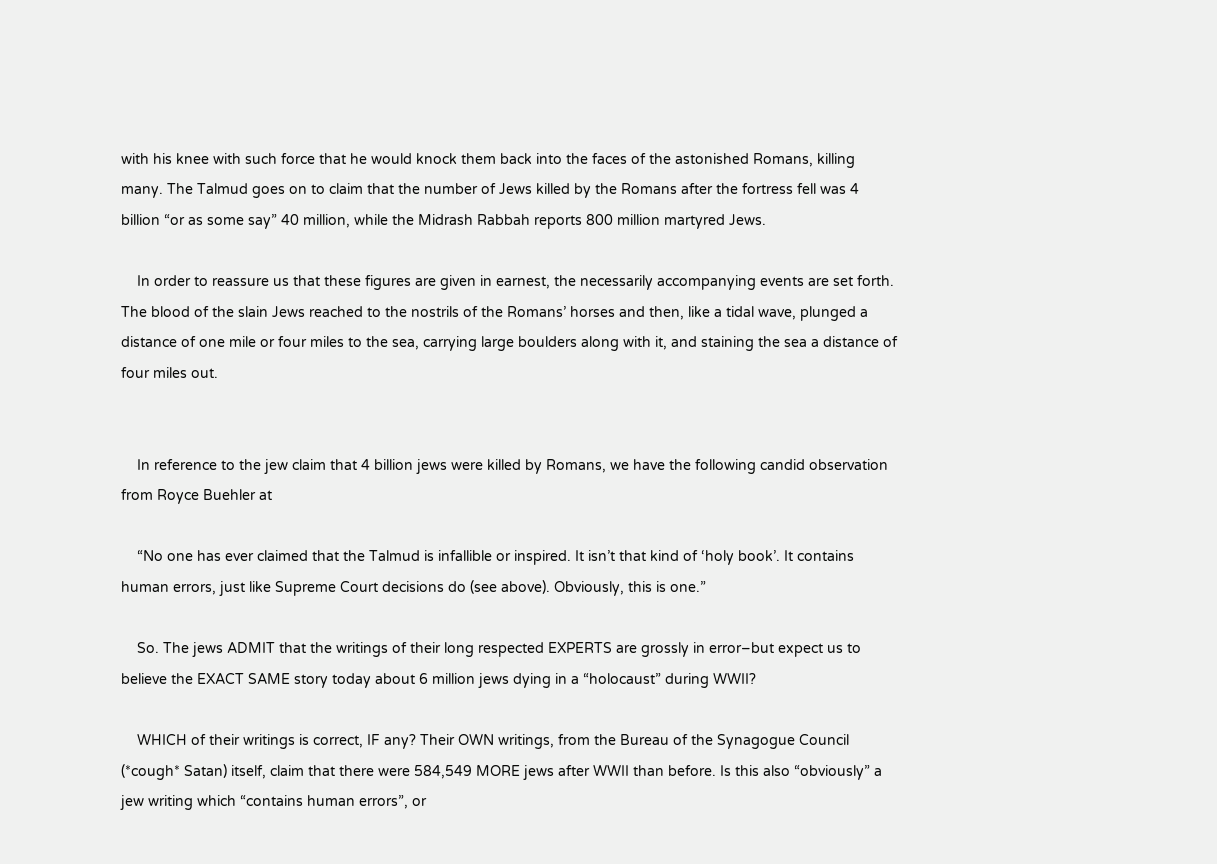with his knee with such force that he would knock them back into the faces of the astonished Romans, killing many. The Talmud goes on to claim that the number of Jews killed by the Romans after the fortress fell was 4 billion “or as some say” 40 million, while the Midrash Rabbah reports 800 million martyred Jews.

    In order to reassure us that these figures are given in earnest, the necessarily accompanying events are set forth. The blood of the slain Jews reached to the nostrils of the Romans’ horses and then, like a tidal wave, plunged a distance of one mile or four miles to the sea, carrying large boulders along with it, and staining the sea a distance of four miles out.


    In reference to the jew claim that 4 billion jews were killed by Romans, we have the following candid observation from Royce Buehler at

    “No one has ever claimed that the Talmud is infallible or inspired. It isn’t that kind of ‘holy book’. It contains human errors, just like Supreme Court decisions do (see above). Obviously, this is one.”

    So. The jews ADMIT that the writings of their long respected EXPERTS are grossly in error–but expect us to believe the EXACT SAME story today about 6 million jews dying in a “holocaust” during WWII?

    WHICH of their writings is correct, IF any? Their OWN writings, from the Bureau of the Synagogue Council (*cough* Satan) itself, claim that there were 584,549 MORE jews after WWII than before. Is this also “obviously” a jew writing which “contains human errors”, or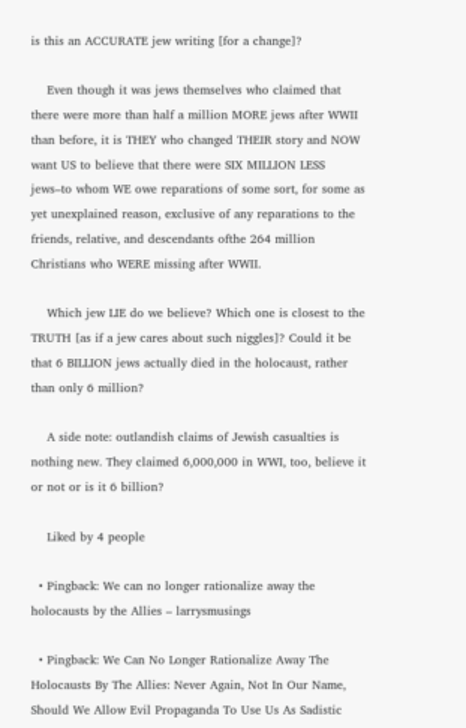is this an ACCURATE jew writing [for a change]?

    Even though it was jews themselves who claimed that there were more than half a million MORE jews after WWII than before, it is THEY who changed THEIR story and NOW want US to believe that there were SIX MILLION LESS jews–to whom WE owe reparations of some sort, for some as yet unexplained reason, exclusive of any reparations to the friends, relative, and descendants ofthe 264 million Christians who WERE missing after WWII.

    Which jew LIE do we believe? Which one is closest to the TRUTH [as if a jew cares about such niggles]? Could it be that 6 BILLION jews actually died in the holocaust, rather than only 6 million?

    A side note: outlandish claims of Jewish casualties is nothing new. They claimed 6,000,000 in WWI, too, believe it or not or is it 6 billion?

    Liked by 4 people

  • Pingback: We can no longer rationalize away the holocausts by the Allies – larrysmusings

  • Pingback: We Can No Longer Rationalize Away The Holocausts By The Allies: Never Again, Not In Our Name, Should We Allow Evil Propaganda To Use Us As Sadistic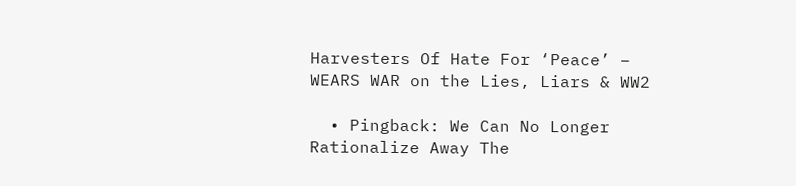Harvesters Of Hate For ‘Peace’ – WEARS WAR on the Lies, Liars & WW2

  • Pingback: We Can No Longer Rationalize Away The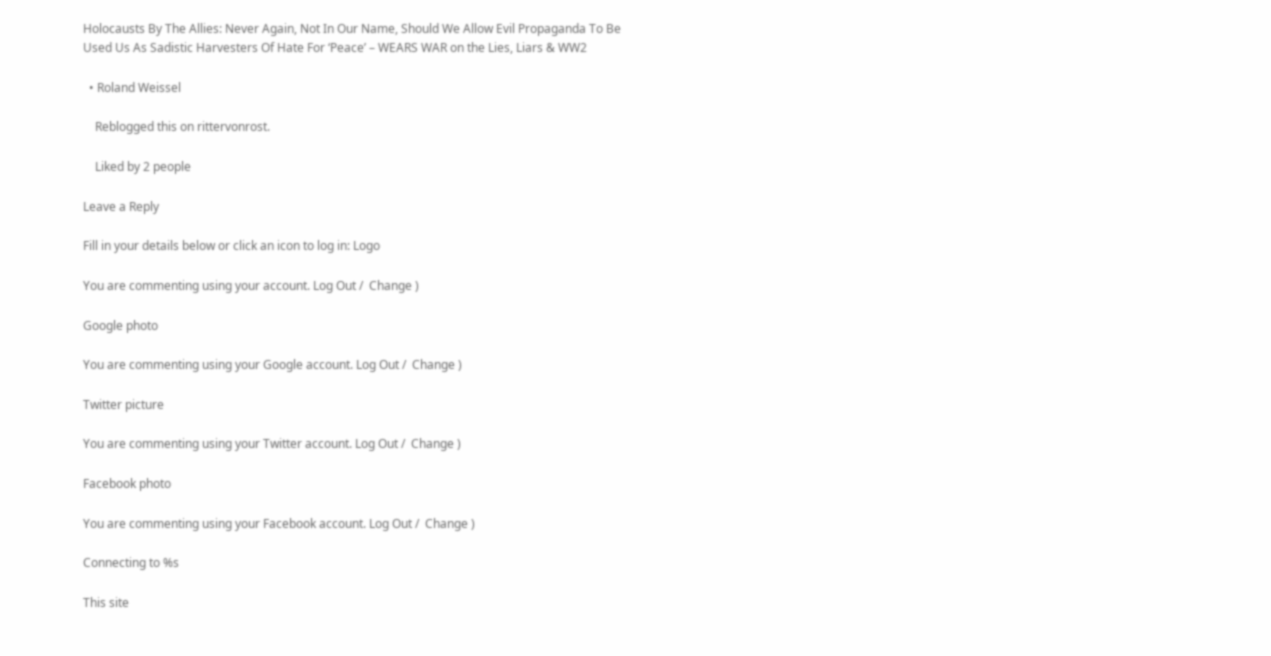Holocausts By The Allies: Never Again, Not In Our Name, Should We Allow Evil Propaganda To Be Used Us As Sadistic Harvesters Of Hate For ‘Peace’ – WEARS WAR on the Lies, Liars & WW2

  • Roland Weissel

    Reblogged this on rittervonrost.

    Liked by 2 people

Leave a Reply

Fill in your details below or click an icon to log in: Logo

You are commenting using your account. Log Out /  Change )

Google photo

You are commenting using your Google account. Log Out /  Change )

Twitter picture

You are commenting using your Twitter account. Log Out /  Change )

Facebook photo

You are commenting using your Facebook account. Log Out /  Change )

Connecting to %s

This site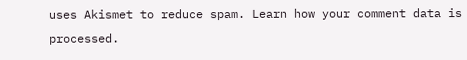uses Akismet to reduce spam. Learn how your comment data is processed.